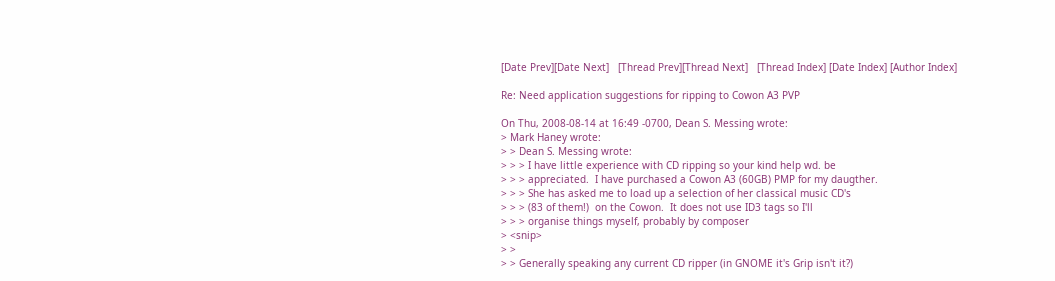[Date Prev][Date Next]   [Thread Prev][Thread Next]   [Thread Index] [Date Index] [Author Index]

Re: Need application suggestions for ripping to Cowon A3 PVP

On Thu, 2008-08-14 at 16:49 -0700, Dean S. Messing wrote:
> Mark Haney wrote:
> > Dean S. Messing wrote:
> > > I have little experience with CD ripping so your kind help wd. be
> > > appreciated.  I have purchased a Cowon A3 (60GB) PMP for my daugther.
> > > She has asked me to load up a selection of her classical music CD's
> > > (83 of them!)  on the Cowon.  It does not use ID3 tags so I'll
> > > organise things myself, probably by composer
> <snip>
> >
> > Generally speaking any current CD ripper (in GNOME it's Grip isn't it?)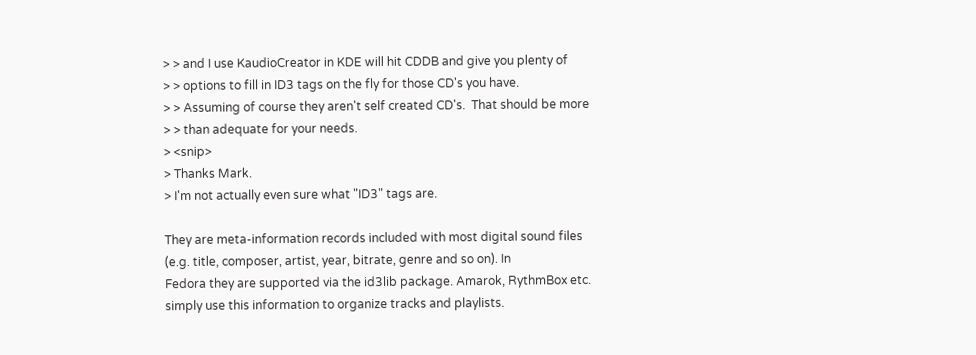> > and I use KaudioCreator in KDE will hit CDDB and give you plenty of
> > options to fill in ID3 tags on the fly for those CD's you have.
> > Assuming of course they aren't self created CD's.  That should be more
> > than adequate for your needs.
> <snip>
> Thanks Mark.
> I'm not actually even sure what "ID3" tags are.

They are meta-information records included with most digital sound files
(e.g. title, composer, artist, year, bitrate, genre and so on). In
Fedora they are supported via the id3lib package. Amarok, RythmBox etc.
simply use this information to organize tracks and playlists.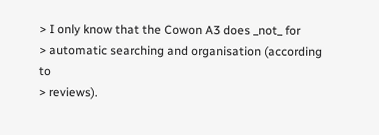> I only know that the Cowon A3 does _not_ for
> automatic searching and organisation (according to
> reviews).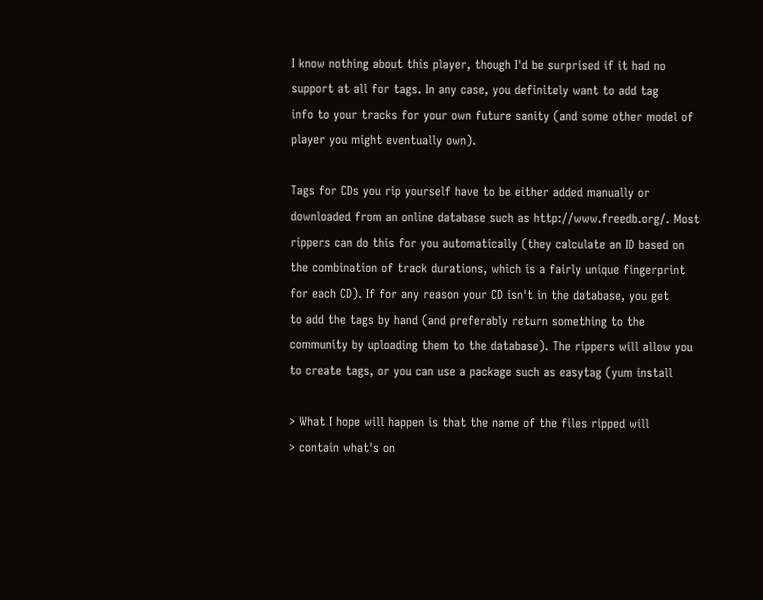I know nothing about this player, though I'd be surprised if it had no
support at all for tags. In any case, you definitely want to add tag
info to your tracks for your own future sanity (and some other model of
player you might eventually own).

Tags for CDs you rip yourself have to be either added manually or
downloaded from an online database such as http://www.freedb.org/. Most
rippers can do this for you automatically (they calculate an ID based on
the combination of track durations, which is a fairly unique fingerprint
for each CD). If for any reason your CD isn't in the database, you get
to add the tags by hand (and preferably return something to the
community by uploading them to the database). The rippers will allow you
to create tags, or you can use a package such as easytag (yum install

> What I hope will happen is that the name of the files ripped will
> contain what's on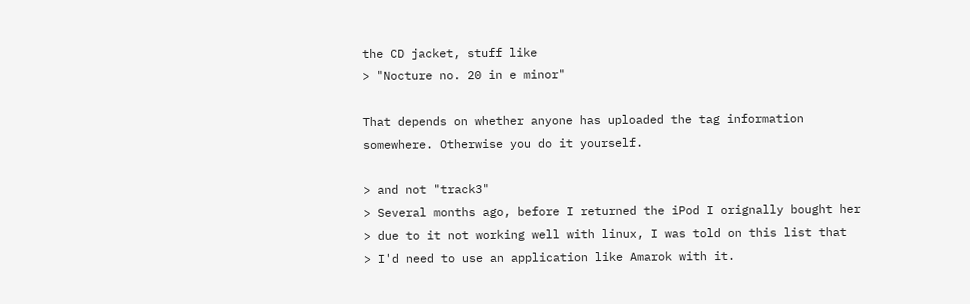the CD jacket, stuff like
> "Nocture no. 20 in e minor"

That depends on whether anyone has uploaded the tag information
somewhere. Otherwise you do it yourself.

> and not "track3"
> Several months ago, before I returned the iPod I orignally bought her
> due to it not working well with linux, I was told on this list that
> I'd need to use an application like Amarok with it.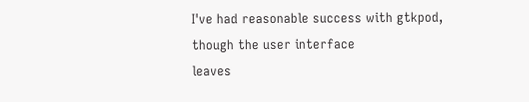I've had reasonable success with gtkpod, though the user interface
leaves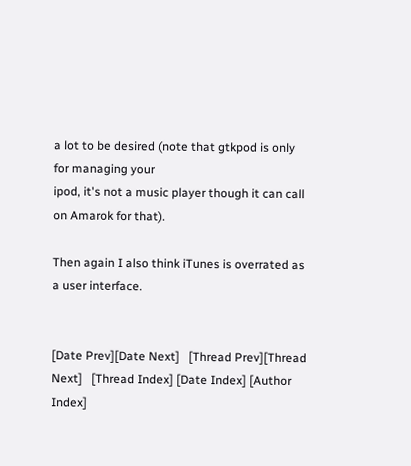a lot to be desired (note that gtkpod is only for managing your
ipod, it's not a music player though it can call on Amarok for that).

Then again I also think iTunes is overrated as a user interface.


[Date Prev][Date Next]   [Thread Prev][Thread Next]   [Thread Index] [Date Index] [Author Index]